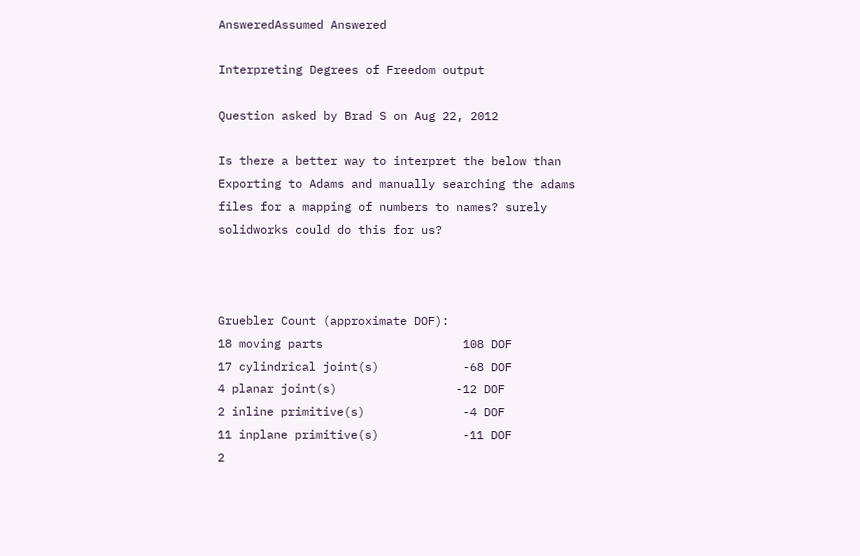AnsweredAssumed Answered

Interpreting Degrees of Freedom output

Question asked by Brad S on Aug 22, 2012

Is there a better way to interpret the below than Exporting to Adams and manually searching the adams files for a mapping of numbers to names? surely solidworks could do this for us?



Gruebler Count (approximate DOF):
18 moving parts                    108 DOF
17 cylindrical joint(s)            -68 DOF
4 planar joint(s)                 -12 DOF
2 inline primitive(s)              -4 DOF
11 inplane primitive(s)            -11 DOF
2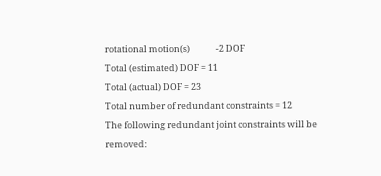rotational motion(s)             -2 DOF
Total (estimated) DOF = 11
Total (actual) DOF = 23
Total number of redundant constraints = 12
The following redundant joint constraints will be removed: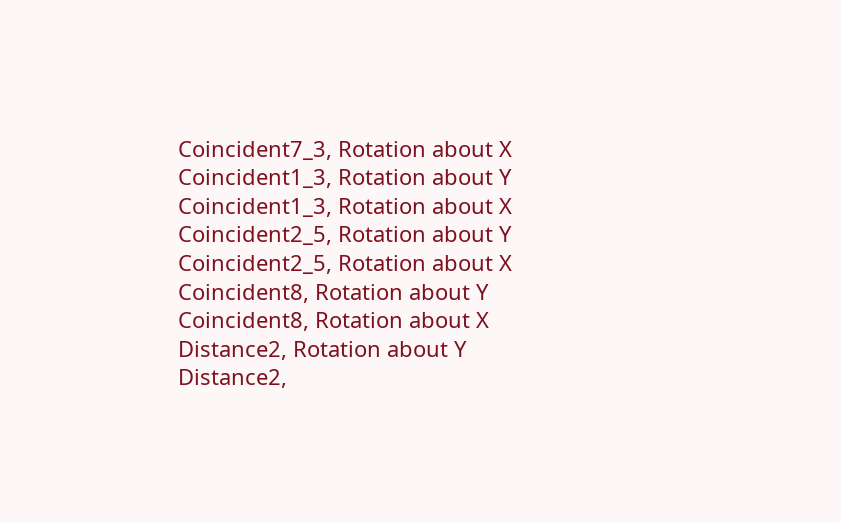Coincident7_3, Rotation about X
Coincident1_3, Rotation about Y
Coincident1_3, Rotation about X
Coincident2_5, Rotation about Y
Coincident2_5, Rotation about X
Coincident8, Rotation about Y
Coincident8, Rotation about X
Distance2, Rotation about Y
Distance2,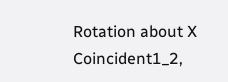Rotation about X
Coincident1_2,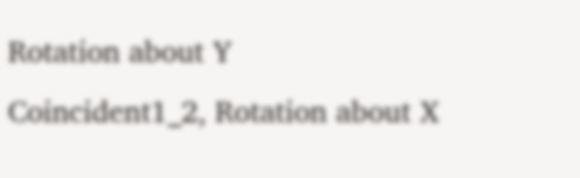Rotation about Y
Coincident1_2, Rotation about X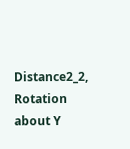Distance2_2, Rotation about Y